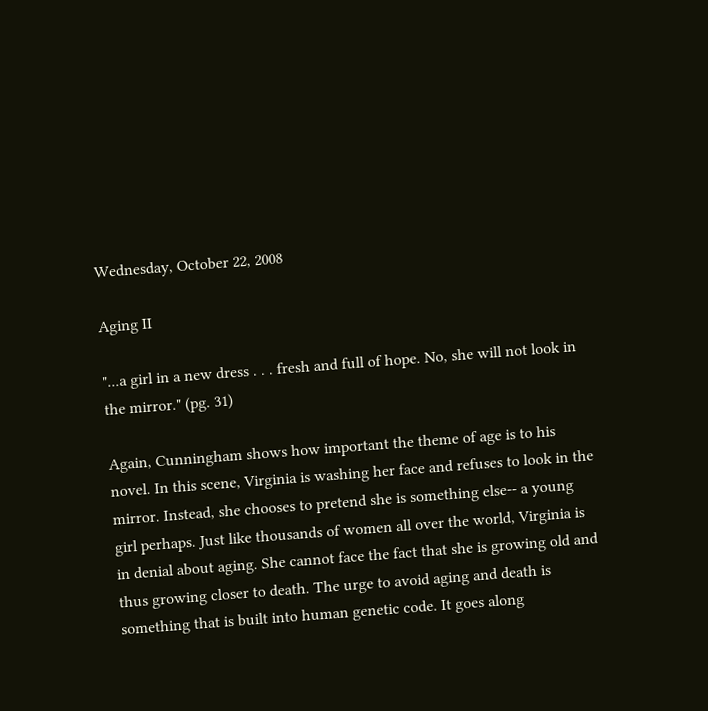Wednesday, October 22, 2008

Aging II

"...a girl in a new dress . . . fresh and full of hope. No, she will not look in the mirror." (pg. 31)

Again, Cunningham shows how important the theme of age is to his novel. In this scene, Virginia is washing her face and refuses to look in the mirror. Instead, she chooses to pretend she is something else-- a young girl perhaps. Just like thousands of women all over the world, Virginia is in denial about aging. She cannot face the fact that she is growing old and thus growing closer to death. The urge to avoid aging and death is something that is built into human genetic code. It goes along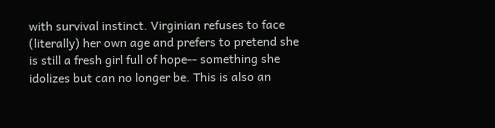with survival instinct. Virginian refuses to face (literally) her own age and prefers to pretend she is still a fresh girl full of hope-- something she idolizes but can no longer be. This is also an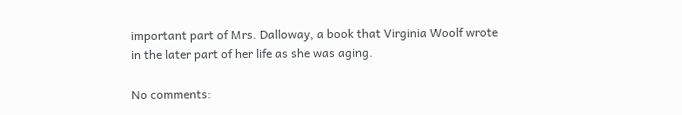important part of Mrs. Dalloway, a book that Virginia Woolf wrote in the later part of her life as she was aging.

No comments: